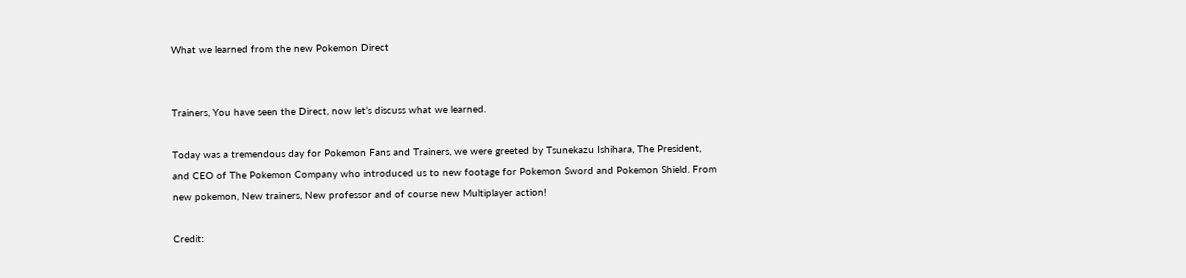What we learned from the new Pokemon Direct


Trainers, You have seen the Direct, now let’s discuss what we learned.

Today was a tremendous day for Pokemon Fans and Trainers, we were greeted by Tsunekazu Ishihara, The President, and CEO of The Pokemon Company who introduced us to new footage for Pokemon Sword and Pokemon Shield. From new pokemon, New trainers, New professor and of course new Multiplayer action!

Credit: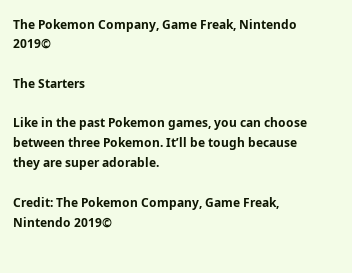The Pokemon Company, Game Freak, Nintendo 2019©

The Starters

Like in the past Pokemon games, you can choose between three Pokemon. It’ll be tough because they are super adorable.

Credit: The Pokemon Company, Game Freak, Nintendo 2019©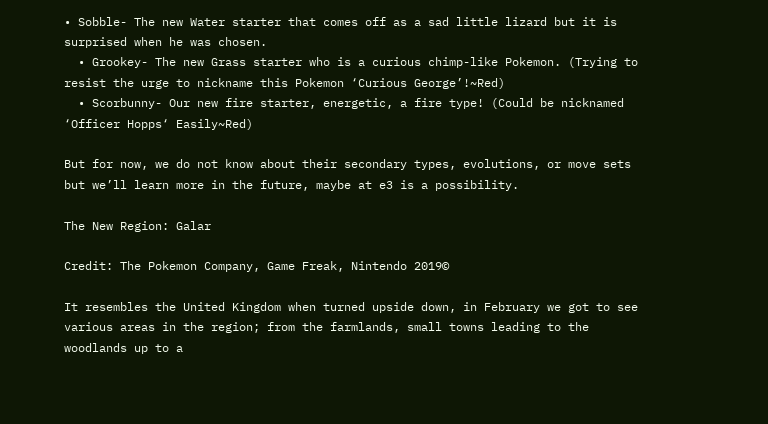• Sobble- The new Water starter that comes off as a sad little lizard but it is surprised when he was chosen.
  • Grookey- The new Grass starter who is a curious chimp-like Pokemon. (Trying to resist the urge to nickname this Pokemon ‘Curious George’!~Red)
  • Scorbunny- Our new fire starter, energetic, a fire type! (Could be nicknamed ‘Officer Hopps‘ Easily~Red)

But for now, we do not know about their secondary types, evolutions, or move sets but we’ll learn more in the future, maybe at e3 is a possibility.

The New Region: Galar

Credit: The Pokemon Company, Game Freak, Nintendo 2019©

It resembles the United Kingdom when turned upside down, in February we got to see various areas in the region; from the farmlands, small towns leading to the woodlands up to a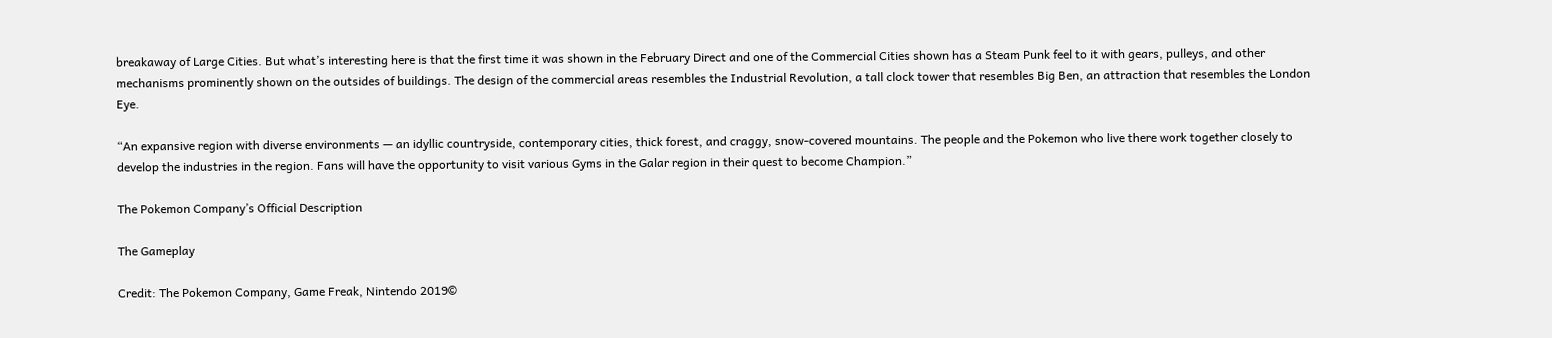breakaway of Large Cities. But what’s interesting here is that the first time it was shown in the February Direct and one of the Commercial Cities shown has a Steam Punk feel to it with gears, pulleys, and other mechanisms prominently shown on the outsides of buildings. The design of the commercial areas resembles the Industrial Revolution, a tall clock tower that resembles Big Ben, an attraction that resembles the London Eye.

“An expansive region with diverse environments — an idyllic countryside, contemporary cities, thick forest, and craggy, snow-covered mountains. The people and the Pokemon who live there work together closely to develop the industries in the region. Fans will have the opportunity to visit various Gyms in the Galar region in their quest to become Champion.”

The Pokemon Company’s Official Description

The Gameplay

Credit: The Pokemon Company, Game Freak, Nintendo 2019©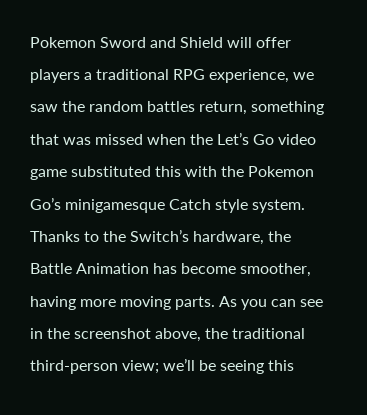Pokemon Sword and Shield will offer players a traditional RPG experience, we saw the random battles return, something that was missed when the Let’s Go video game substituted this with the Pokemon Go’s minigamesque Catch style system. Thanks to the Switch’s hardware, the Battle Animation has become smoother, having more moving parts. As you can see in the screenshot above, the traditional third-person view; we’ll be seeing this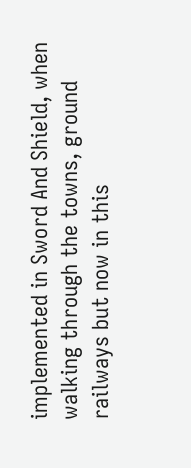implemented in Sword And Shield, when walking through the towns, ground railways but now in this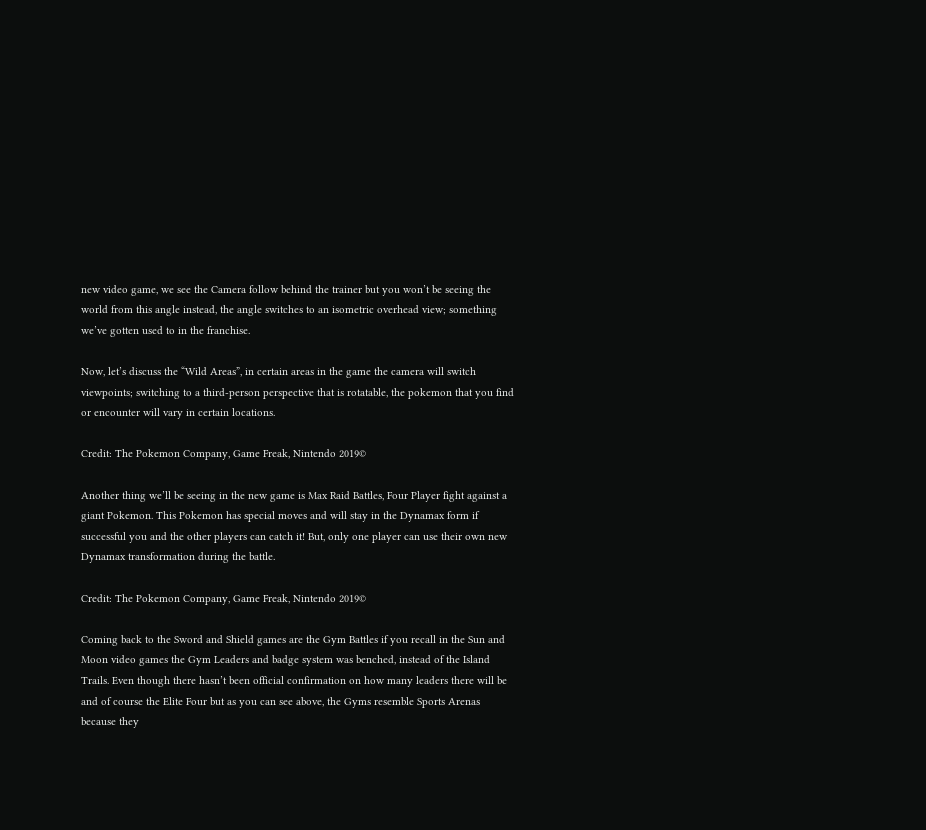new video game, we see the Camera follow behind the trainer but you won’t be seeing the world from this angle instead, the angle switches to an isometric overhead view; something we’ve gotten used to in the franchise.

Now, let’s discuss the “Wild Areas”, in certain areas in the game the camera will switch viewpoints; switching to a third-person perspective that is rotatable, the pokemon that you find or encounter will vary in certain locations.

Credit: The Pokemon Company, Game Freak, Nintendo 2019©

Another thing we’ll be seeing in the new game is Max Raid Battles, Four Player fight against a giant Pokemon. This Pokemon has special moves and will stay in the Dynamax form if successful you and the other players can catch it! But, only one player can use their own new Dynamax transformation during the battle.

Credit: The Pokemon Company, Game Freak, Nintendo 2019©

Coming back to the Sword and Shield games are the Gym Battles if you recall in the Sun and Moon video games the Gym Leaders and badge system was benched, instead of the Island Trails. Even though there hasn’t been official confirmation on how many leaders there will be and of course the Elite Four but as you can see above, the Gyms resemble Sports Arenas because they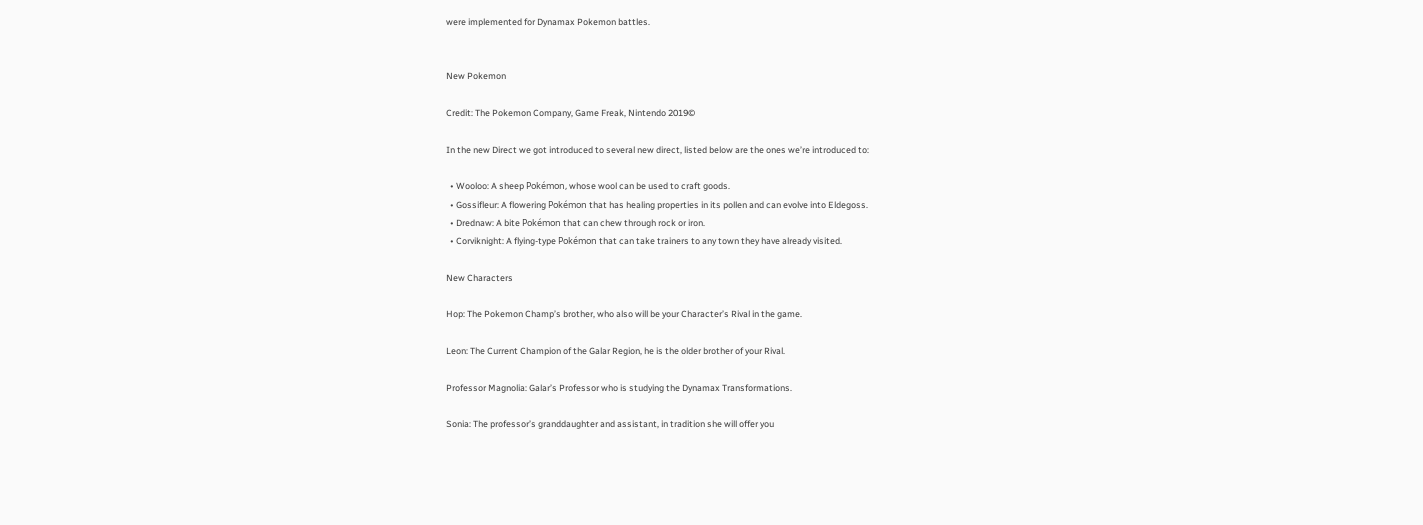were implemented for Dynamax Pokemon battles.


New Pokemon

Credit: The Pokemon Company, Game Freak, Nintendo 2019©

In the new Direct we got introduced to several new direct, listed below are the ones we’re introduced to:

  • Wooloo: A sheep Pokémon, whose wool can be used to craft goods.
  • Gossifleur: A flowering Pokémon that has healing properties in its pollen and can evolve into Eldegoss.
  • Drednaw: A bite Pokémon that can chew through rock or iron.
  • Corviknight: A flying-type Pokémon that can take trainers to any town they have already visited.

New Characters

Hop: The Pokemon Champ’s brother, who also will be your Character’s Rival in the game.

Leon: The Current Champion of the Galar Region, he is the older brother of your Rival.

Professor Magnolia: Galar’s Professor who is studying the Dynamax Transformations.

Sonia: The professor’s granddaughter and assistant, in tradition she will offer you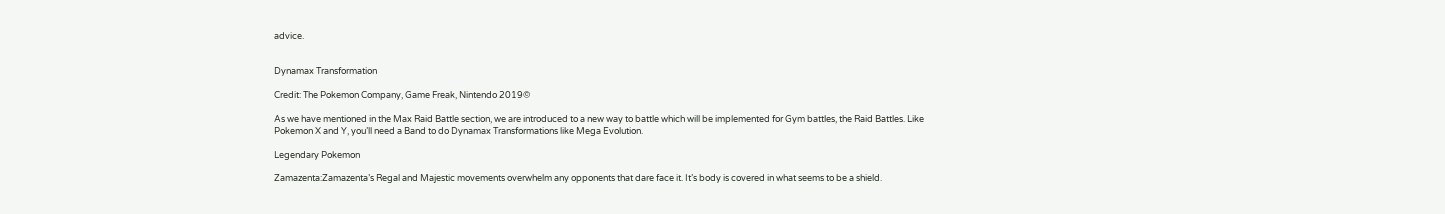advice.


Dynamax Transformation

Credit: The Pokemon Company, Game Freak, Nintendo 2019©

As we have mentioned in the Max Raid Battle section, we are introduced to a new way to battle which will be implemented for Gym battles, the Raid Battles. Like Pokemon X and Y, you’ll need a Band to do Dynamax Transformations like Mega Evolution.

Legendary Pokemon

Zamazenta:Zamazenta’s Regal and Majestic movements overwhelm any opponents that dare face it. It’s body is covered in what seems to be a shield.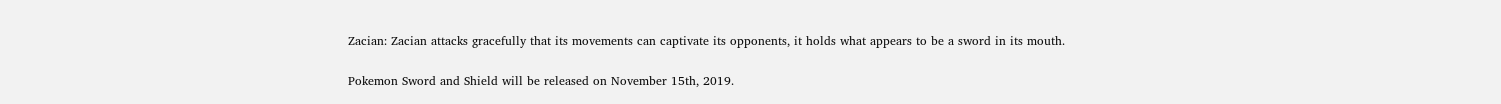Zacian: Zacian attacks gracefully that its movements can captivate its opponents, it holds what appears to be a sword in its mouth.

Pokemon Sword and Shield will be released on November 15th, 2019.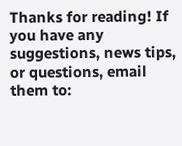Thanks for reading! If you have any suggestions, news tips, or questions, email them to: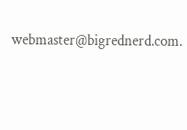webmaster@bigrednerd.com.